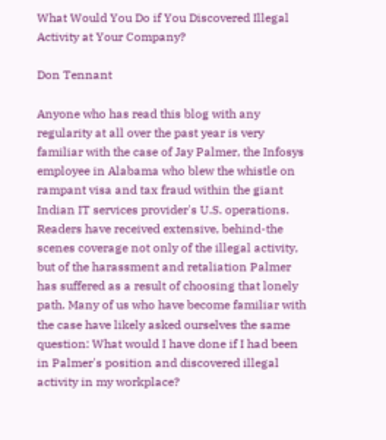What Would You Do if You Discovered Illegal Activity at Your Company?

Don Tennant

Anyone who has read this blog with any regularity at all over the past year is very familiar with the case of Jay Palmer, the Infosys employee in Alabama who blew the whistle on rampant visa and tax fraud within the giant Indian IT services provider's U.S. operations. Readers have received extensive, behind-the scenes coverage not only of the illegal activity, but of the harassment and retaliation Palmer has suffered as a result of choosing that lonely path. Many of us who have become familiar with the case have likely asked ourselves the same question: What would I have done if I had been in Palmer's position and discovered illegal activity in my workplace?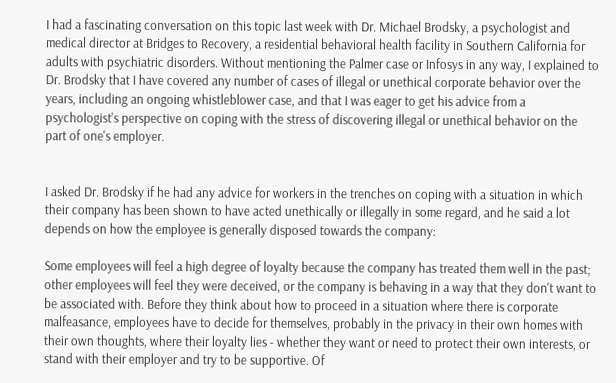I had a fascinating conversation on this topic last week with Dr. Michael Brodsky, a psychologist and medical director at Bridges to Recovery, a residential behavioral health facility in Southern California for adults with psychiatric disorders. Without mentioning the Palmer case or Infosys in any way, I explained to Dr. Brodsky that I have covered any number of cases of illegal or unethical corporate behavior over the years, including an ongoing whistleblower case, and that I was eager to get his advice from a psychologist's perspective on coping with the stress of discovering illegal or unethical behavior on the part of one's employer.


I asked Dr. Brodsky if he had any advice for workers in the trenches on coping with a situation in which their company has been shown to have acted unethically or illegally in some regard, and he said a lot depends on how the employee is generally disposed towards the company:

Some employees will feel a high degree of loyalty because the company has treated them well in the past; other employees will feel they were deceived, or the company is behaving in a way that they don't want to be associated with. Before they think about how to proceed in a situation where there is corporate malfeasance, employees have to decide for themselves, probably in the privacy in their own homes with their own thoughts, where their loyalty lies - whether they want or need to protect their own interests, or stand with their employer and try to be supportive. Of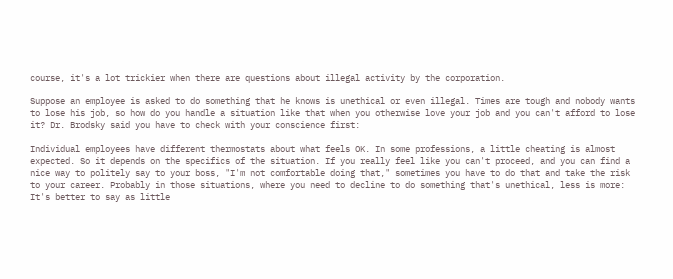course, it's a lot trickier when there are questions about illegal activity by the corporation.

Suppose an employee is asked to do something that he knows is unethical or even illegal. Times are tough and nobody wants to lose his job, so how do you handle a situation like that when you otherwise love your job and you can't afford to lose it? Dr. Brodsky said you have to check with your conscience first:

Individual employees have different thermostats about what feels OK. In some professions, a little cheating is almost expected. So it depends on the specifics of the situation. If you really feel like you can't proceed, and you can find a nice way to politely say to your boss, "I'm not comfortable doing that," sometimes you have to do that and take the risk to your career. Probably in those situations, where you need to decline to do something that's unethical, less is more: It's better to say as little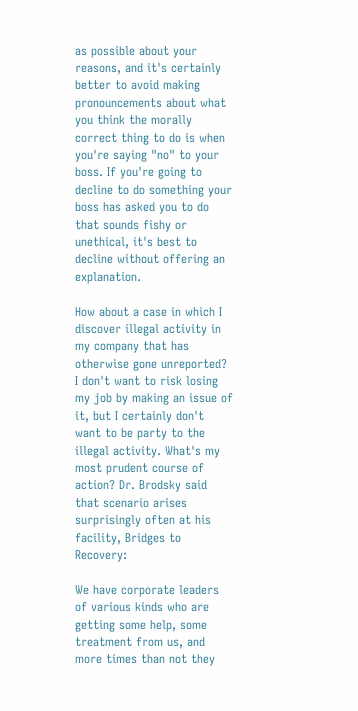as possible about your reasons, and it's certainly better to avoid making pronouncements about what you think the morally correct thing to do is when you're saying "no" to your boss. If you're going to decline to do something your boss has asked you to do that sounds fishy or unethical, it's best to decline without offering an explanation.

How about a case in which I discover illegal activity in my company that has otherwise gone unreported? I don't want to risk losing my job by making an issue of it, but I certainly don't want to be party to the illegal activity. What's my most prudent course of action? Dr. Brodsky said that scenario arises surprisingly often at his facility, Bridges to Recovery:

We have corporate leaders of various kinds who are getting some help, some treatment from us, and more times than not they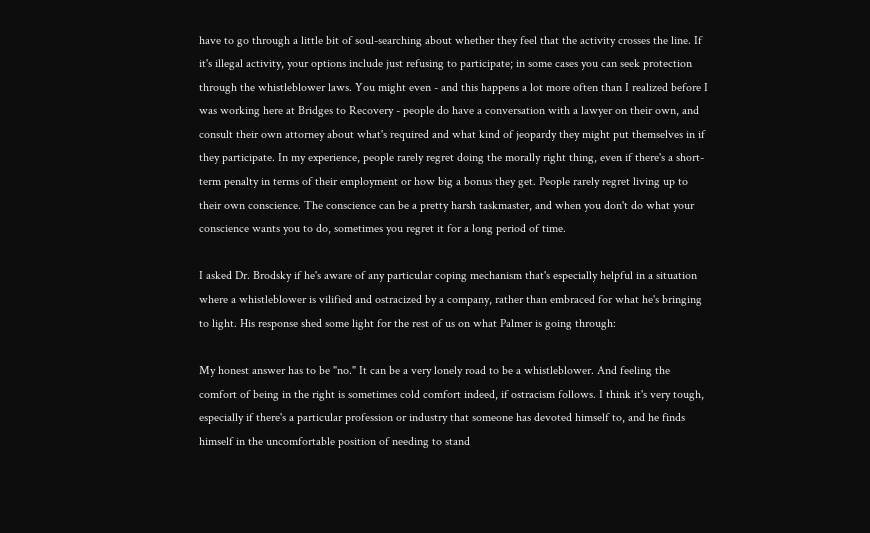have to go through a little bit of soul-searching about whether they feel that the activity crosses the line. If it's illegal activity, your options include just refusing to participate; in some cases you can seek protection through the whistleblower laws. You might even - and this happens a lot more often than I realized before I was working here at Bridges to Recovery - people do have a conversation with a lawyer on their own, and consult their own attorney about what's required and what kind of jeopardy they might put themselves in if they participate. In my experience, people rarely regret doing the morally right thing, even if there's a short-term penalty in terms of their employment or how big a bonus they get. People rarely regret living up to their own conscience. The conscience can be a pretty harsh taskmaster, and when you don't do what your conscience wants you to do, sometimes you regret it for a long period of time.

I asked Dr. Brodsky if he's aware of any particular coping mechanism that's especially helpful in a situation where a whistleblower is vilified and ostracized by a company, rather than embraced for what he's bringing to light. His response shed some light for the rest of us on what Palmer is going through:

My honest answer has to be "no." It can be a very lonely road to be a whistleblower. And feeling the comfort of being in the right is sometimes cold comfort indeed, if ostracism follows. I think it's very tough, especially if there's a particular profession or industry that someone has devoted himself to, and he finds himself in the uncomfortable position of needing to stand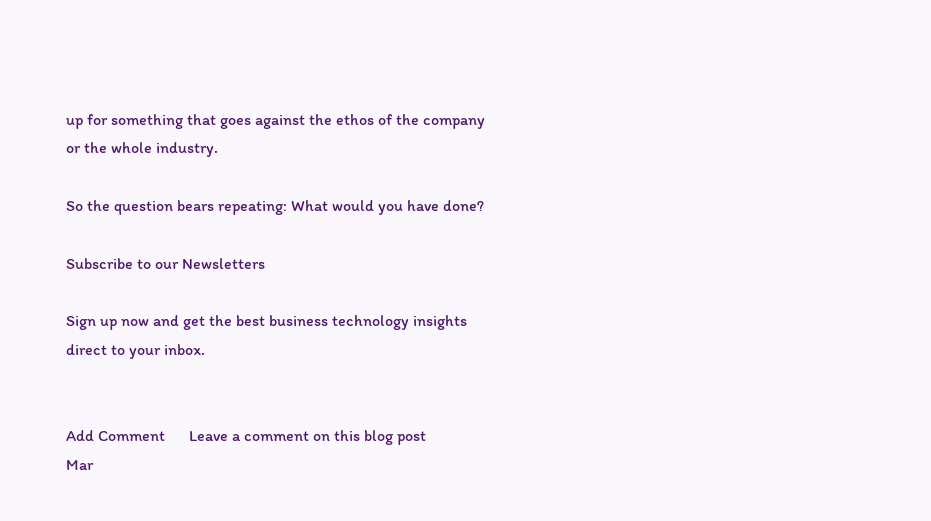up for something that goes against the ethos of the company or the whole industry.

So the question bears repeating: What would you have done?

Subscribe to our Newsletters

Sign up now and get the best business technology insights direct to your inbox.


Add Comment      Leave a comment on this blog post
Mar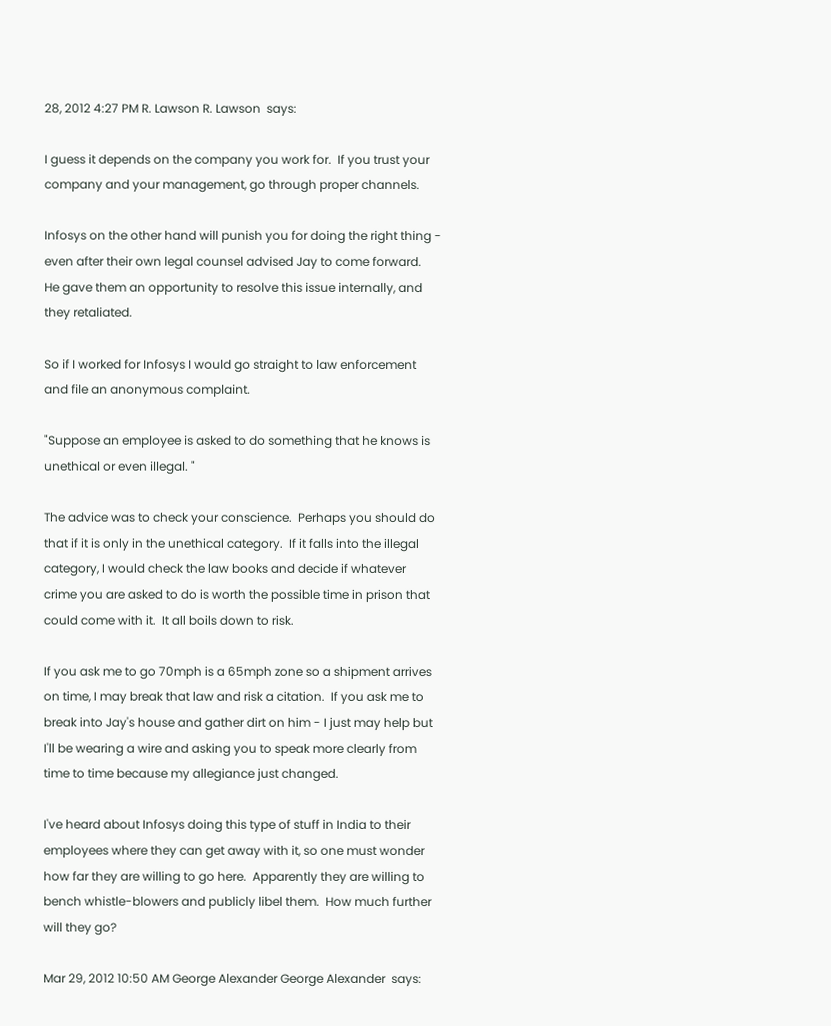28, 2012 4:27 PM R. Lawson R. Lawson  says:

I guess it depends on the company you work for.  If you trust your company and your management, go through proper channels.

Infosys on the other hand will punish you for doing the right thing - even after their own legal counsel advised Jay to come forward.  He gave them an opportunity to resolve this issue internally, and they retaliated.

So if I worked for Infosys I would go straight to law enforcement and file an anonymous complaint.

"Suppose an employee is asked to do something that he knows is unethical or even illegal. "

The advice was to check your conscience.  Perhaps you should do that if it is only in the unethical category.  If it falls into the illegal category, I would check the law books and decide if whatever crime you are asked to do is worth the possible time in prison that could come with it.  It all boils down to risk.

If you ask me to go 70mph is a 65mph zone so a shipment arrives on time, I may break that law and risk a citation.  If you ask me to break into Jay's house and gather dirt on him - I just may help but I'll be wearing a wire and asking you to speak more clearly from time to time because my allegiance just changed.

I've heard about Infosys doing this type of stuff in India to their employees where they can get away with it, so one must wonder how far they are willing to go here.  Apparently they are willing to bench whistle-blowers and publicly libel them.  How much further will they go?

Mar 29, 2012 10:50 AM George Alexander George Alexander  says: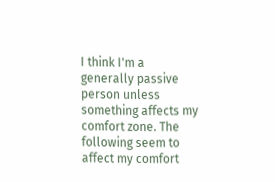I think I'm a generally passive person unless something affects my comfort zone. The following seem to affect my comfort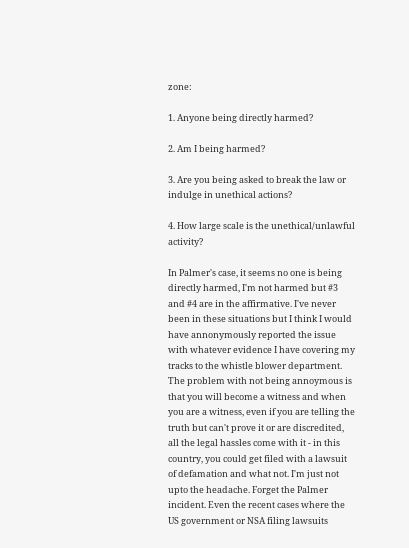zone:

1. Anyone being directly harmed?

2. Am I being harmed?

3. Are you being asked to break the law or indulge in unethical actions?

4. How large scale is the unethical/unlawful activity?

In Palmer's case, it seems no one is being directly harmed, I'm not harmed but #3 and #4 are in the affirmative. I've never been in these situations but I think I would have annonymously reported the issue with whatever evidence I have covering my tracks to the whistle blower department. The problem with not being annoymous is that you will become a witness and when you are a witness, even if you are telling the truth but can't prove it or are discredited, all the legal hassles come with it - in this country, you could get filed with a lawsuit of defamation and what not. I'm just not upto the headache. Forget the Palmer incident. Even the recent cases where the US government or NSA filing lawsuits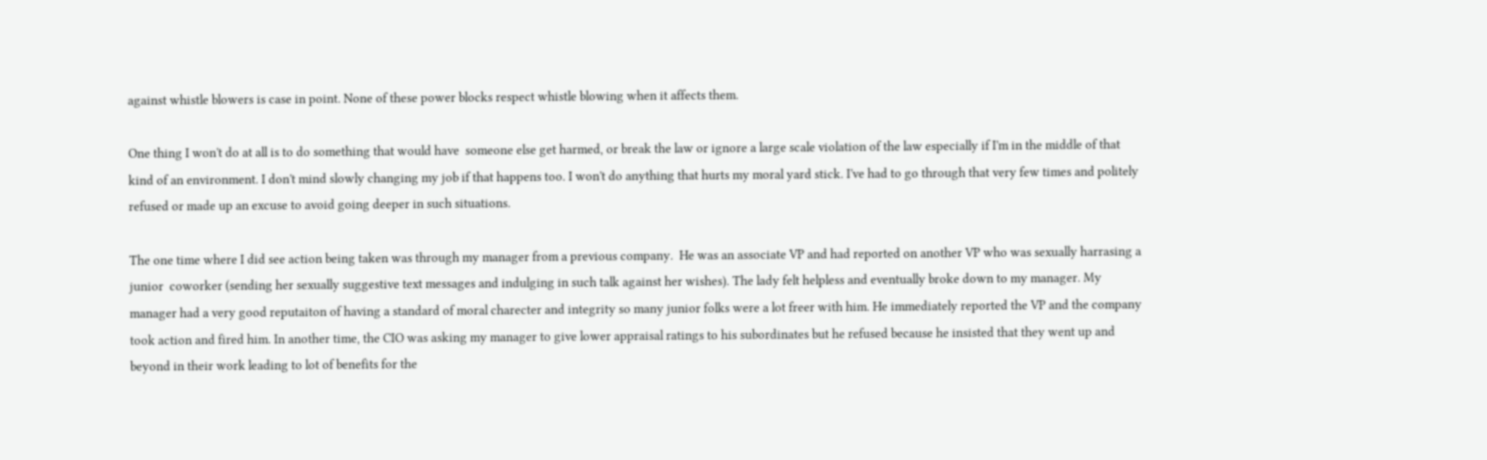against whistle blowers is case in point. None of these power blocks respect whistle blowing when it affects them.

One thing I won't do at all is to do something that would have  someone else get harmed, or break the law or ignore a large scale violation of the law especially if I'm in the middle of that kind of an environment. I don't mind slowly changing my job if that happens too. I won't do anything that hurts my moral yard stick. I've had to go through that very few times and politely refused or made up an excuse to avoid going deeper in such situations.

The one time where I did see action being taken was through my manager from a previous company.  He was an associate VP and had reported on another VP who was sexually harrasing a junior  coworker (sending her sexually suggestive text messages and indulging in such talk against her wishes). The lady felt helpless and eventually broke down to my manager. My manager had a very good reputaiton of having a standard of moral charecter and integrity so many junior folks were a lot freer with him. He immediately reported the VP and the company took action and fired him. In another time, the CIO was asking my manager to give lower appraisal ratings to his subordinates but he refused because he insisted that they went up and beyond in their work leading to lot of benefits for the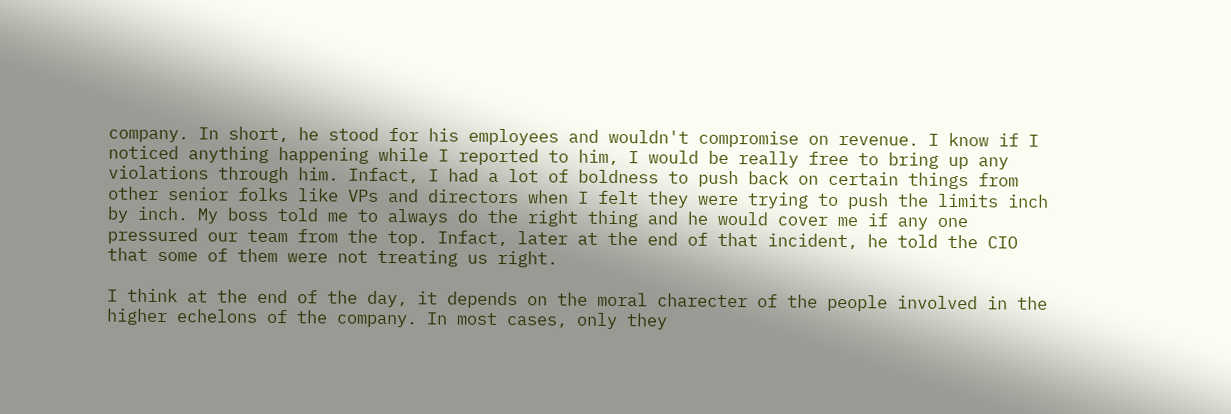company. In short, he stood for his employees and wouldn't compromise on revenue. I know if I noticed anything happening while I reported to him, I would be really free to bring up any violations through him. Infact, I had a lot of boldness to push back on certain things from other senior folks like VPs and directors when I felt they were trying to push the limits inch by inch. My boss told me to always do the right thing and he would cover me if any one pressured our team from the top. Infact, later at the end of that incident, he told the CIO that some of them were not treating us right.

I think at the end of the day, it depends on the moral charecter of the people involved in the higher echelons of the company. In most cases, only they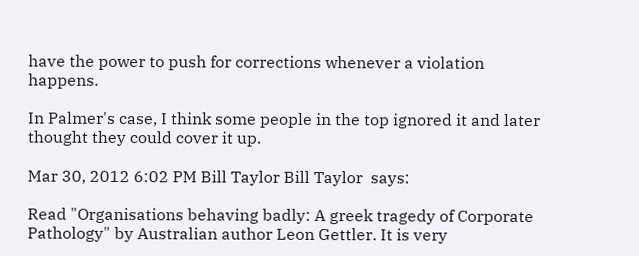have the power to push for corrections whenever a violation happens.

In Palmer's case, I think some people in the top ignored it and later thought they could cover it up.

Mar 30, 2012 6:02 PM Bill Taylor Bill Taylor  says:

Read "Organisations behaving badly: A greek tragedy of Corporate Pathology" by Australian author Leon Gettler. It is very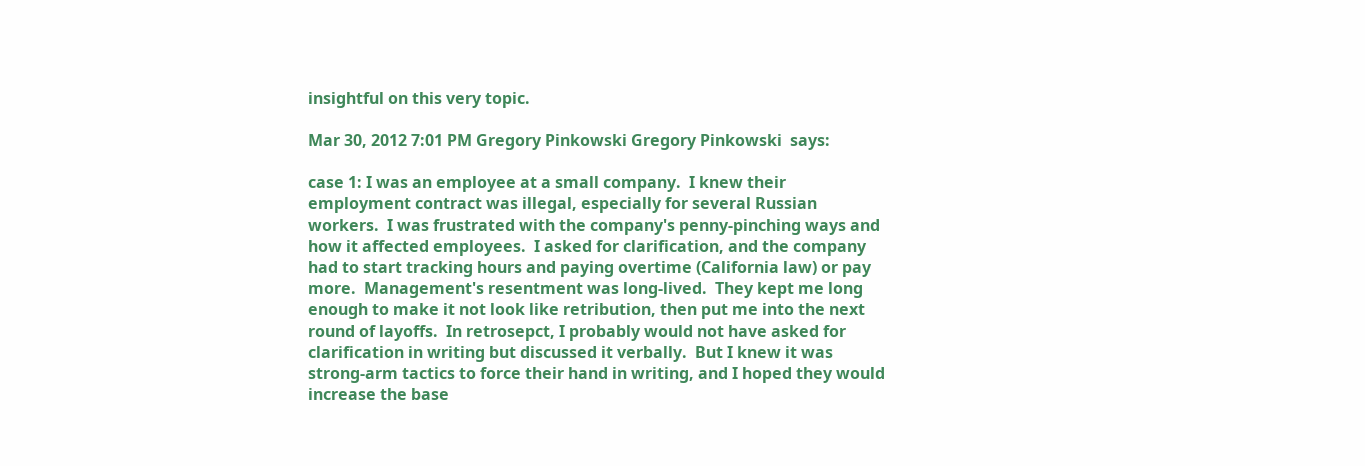insightful on this very topic.

Mar 30, 2012 7:01 PM Gregory Pinkowski Gregory Pinkowski  says:

case 1: I was an employee at a small company.  I knew their employment contract was illegal, especially for several Russian workers.  I was frustrated with the company's penny-pinching ways and how it affected employees.  I asked for clarification, and the company had to start tracking hours and paying overtime (California law) or pay more.  Management's resentment was long-lived.  They kept me long enough to make it not look like retribution, then put me into the next round of layoffs.  In retrosepct, I probably would not have asked for clarification in writing but discussed it verbally.  But I knew it was strong-arm tactics to force their hand in writing, and I hoped they would increase the base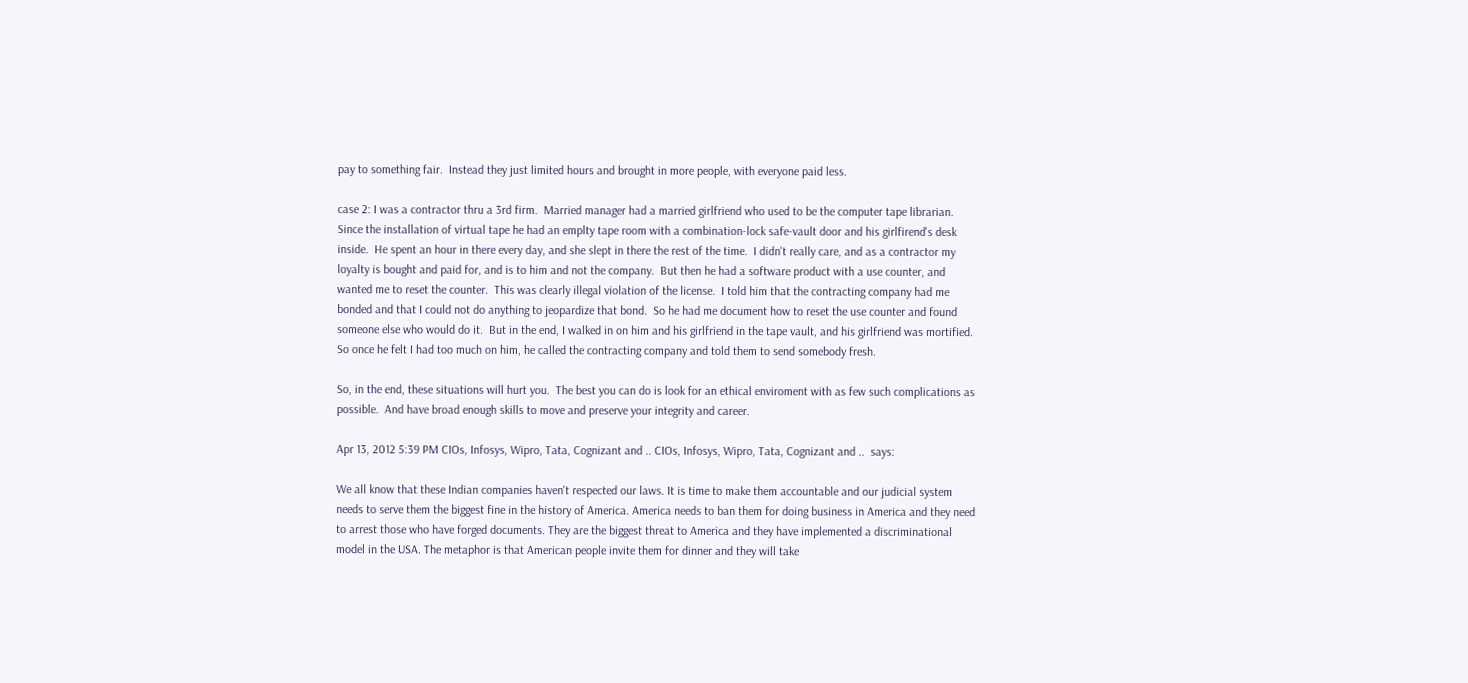pay to something fair.  Instead they just limited hours and brought in more people, with everyone paid less.

case 2: I was a contractor thru a 3rd firm.  Married manager had a married girlfriend who used to be the computer tape librarian.  Since the installation of virtual tape he had an emplty tape room with a combination-lock safe-vault door and his girlfirend's desk inside.  He spent an hour in there every day, and she slept in there the rest of the time.  I didn't really care, and as a contractor my loyalty is bought and paid for, and is to him and not the company.  But then he had a software product with a use counter, and wanted me to reset the counter.  This was clearly illegal violation of the license.  I told him that the contracting company had me bonded and that I could not do anything to jeopardize that bond.  So he had me document how to reset the use counter and found someone else who would do it.  But in the end, I walked in on him and his girlfriend in the tape vault, and his girlfriend was mortified.  So once he felt I had too much on him, he called the contracting company and told them to send somebody fresh.

So, in the end, these situations will hurt you.  The best you can do is look for an ethical enviroment with as few such complications as possible.  And have broad enough skills to move and preserve your integrity and career.

Apr 13, 2012 5:39 PM CIOs, Infosys, Wipro, Tata, Cognizant and .. CIOs, Infosys, Wipro, Tata, Cognizant and ..  says:

We all know that these Indian companies haven't respected our laws. It is time to make them accountable and our judicial system needs to serve them the biggest fine in the history of America. America needs to ban them for doing business in America and they need to arrest those who have forged documents. They are the biggest threat to America and they have implemented a discriminational model in the USA. The metaphor is that American people invite them for dinner and they will take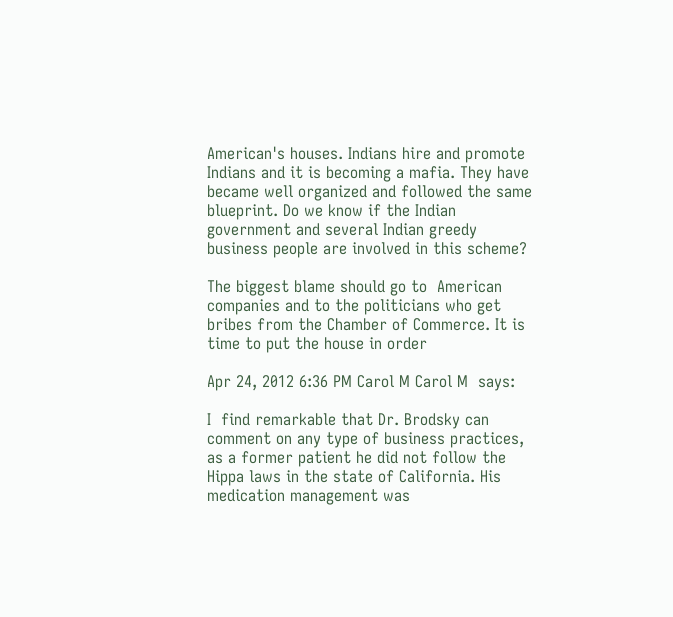American's houses. Indians hire and promote Indians and it is becoming a mafia. They have became well organized and followed the same blueprint. Do we know if the Indian government and several Indian greedy business people are involved in this scheme?

The biggest blame should go to  American companies and to the politicians who get bribes from the Chamber of Commerce. It is time to put the house in order

Apr 24, 2012 6:36 PM Carol M Carol M  says:

I  find remarkable that Dr. Brodsky can comment on any type of business practices, as a former patient he did not follow the Hippa laws in the state of California. His medication management was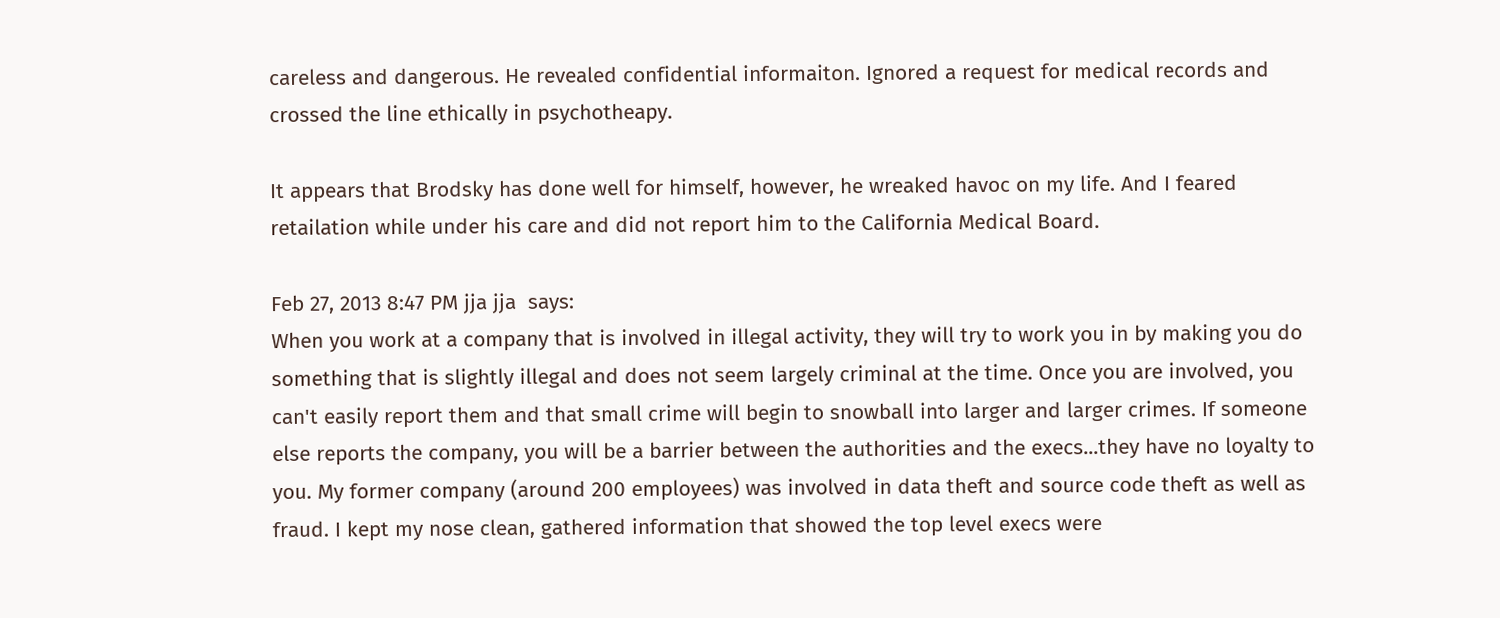careless and dangerous. He revealed confidential informaiton. Ignored a request for medical records and crossed the line ethically in psychotheapy.

It appears that Brodsky has done well for himself, however, he wreaked havoc on my life. And I feared retailation while under his care and did not report him to the California Medical Board.

Feb 27, 2013 8:47 PM jja jja  says:
When you work at a company that is involved in illegal activity, they will try to work you in by making you do something that is slightly illegal and does not seem largely criminal at the time. Once you are involved, you can't easily report them and that small crime will begin to snowball into larger and larger crimes. If someone else reports the company, you will be a barrier between the authorities and the execs...they have no loyalty to you. My former company (around 200 employees) was involved in data theft and source code theft as well as fraud. I kept my nose clean, gathered information that showed the top level execs were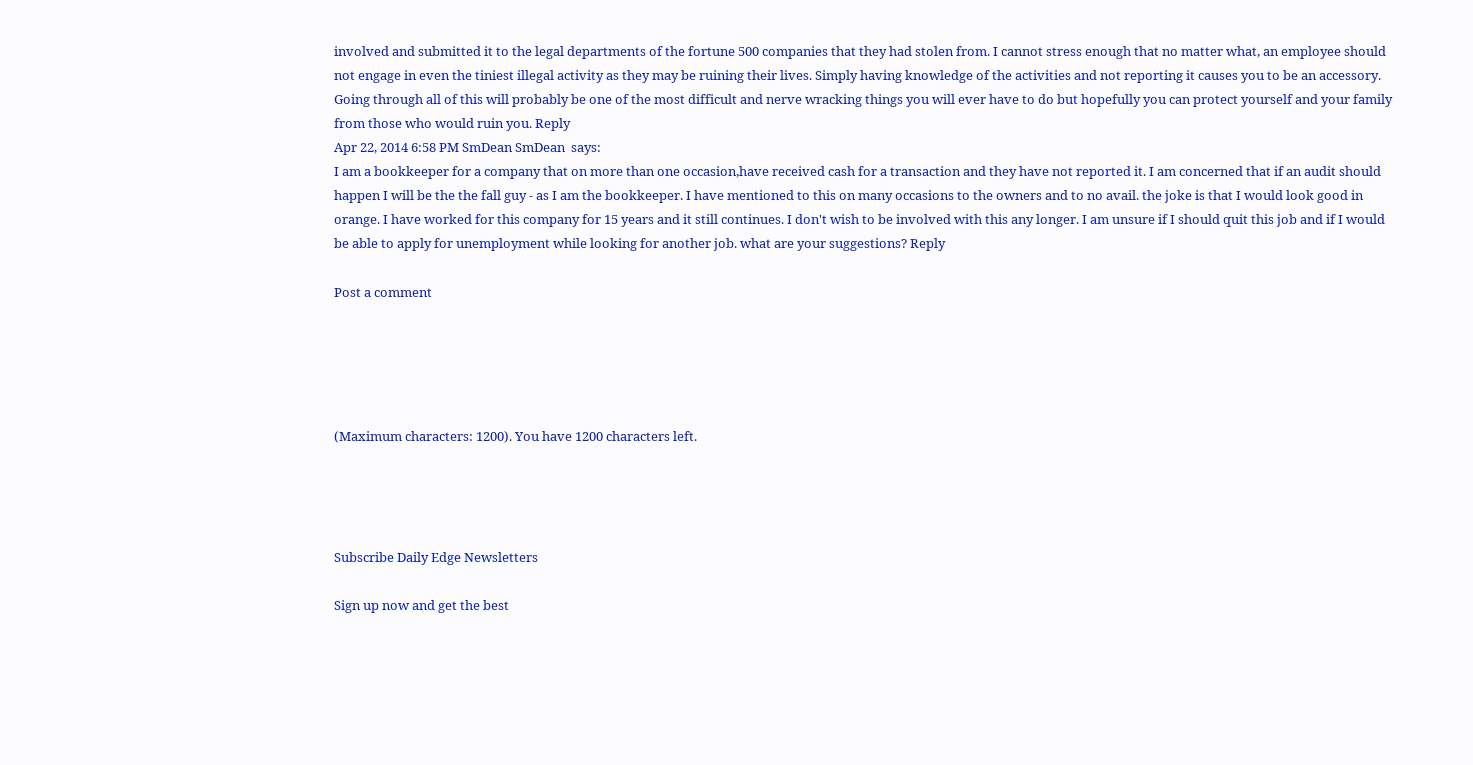involved and submitted it to the legal departments of the fortune 500 companies that they had stolen from. I cannot stress enough that no matter what, an employee should not engage in even the tiniest illegal activity as they may be ruining their lives. Simply having knowledge of the activities and not reporting it causes you to be an accessory. Going through all of this will probably be one of the most difficult and nerve wracking things you will ever have to do but hopefully you can protect yourself and your family from those who would ruin you. Reply
Apr 22, 2014 6:58 PM SmDean SmDean  says:
I am a bookkeeper for a company that on more than one occasion,have received cash for a transaction and they have not reported it. I am concerned that if an audit should happen I will be the the fall guy - as I am the bookkeeper. I have mentioned to this on many occasions to the owners and to no avail. the joke is that I would look good in orange. I have worked for this company for 15 years and it still continues. I don't wish to be involved with this any longer. I am unsure if I should quit this job and if I would be able to apply for unemployment while looking for another job. what are your suggestions? Reply

Post a comment





(Maximum characters: 1200). You have 1200 characters left.




Subscribe Daily Edge Newsletters

Sign up now and get the best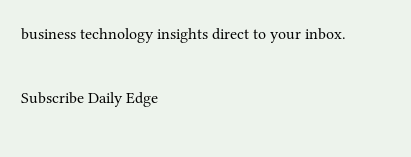business technology insights direct to your inbox.

Subscribe Daily Edge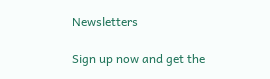Newsletters

Sign up now and get the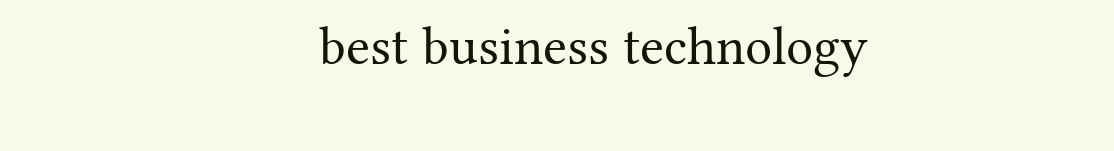best business technology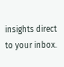insights direct to your inbox.